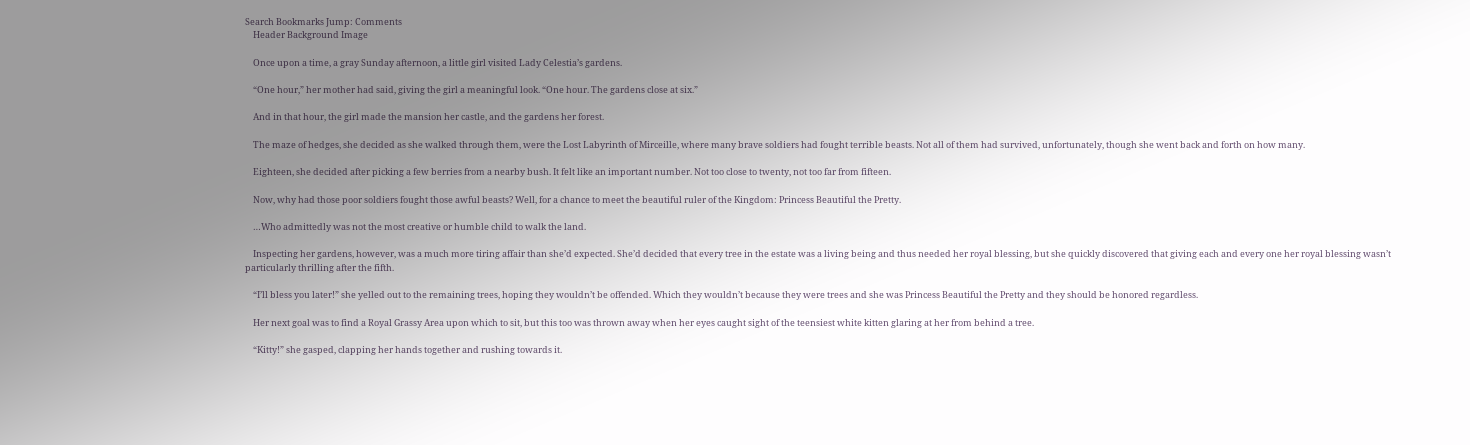Search Bookmarks Jump: Comments
    Header Background Image

    Once upon a time, a gray Sunday afternoon, a little girl visited Lady Celestia’s gardens.

    “One hour,” her mother had said, giving the girl a meaningful look. “One hour. The gardens close at six.”

    And in that hour, the girl made the mansion her castle, and the gardens her forest.

    The maze of hedges, she decided as she walked through them, were the Lost Labyrinth of Mirceille, where many brave soldiers had fought terrible beasts. Not all of them had survived, unfortunately, though she went back and forth on how many.

    Eighteen, she decided after picking a few berries from a nearby bush. It felt like an important number. Not too close to twenty, not too far from fifteen.

    Now, why had those poor soldiers fought those awful beasts? Well, for a chance to meet the beautiful ruler of the Kingdom: Princess Beautiful the Pretty.

    …Who admittedly was not the most creative or humble child to walk the land.

    Inspecting her gardens, however, was a much more tiring affair than she’d expected. She’d decided that every tree in the estate was a living being and thus needed her royal blessing, but she quickly discovered that giving each and every one her royal blessing wasn’t particularly thrilling after the fifth.

    “I’ll bless you later!” she yelled out to the remaining trees, hoping they wouldn’t be offended. Which they wouldn’t because they were trees and she was Princess Beautiful the Pretty and they should be honored regardless.

    Her next goal was to find a Royal Grassy Area upon which to sit, but this too was thrown away when her eyes caught sight of the teensiest white kitten glaring at her from behind a tree.

    “Kitty!” she gasped, clapping her hands together and rushing towards it.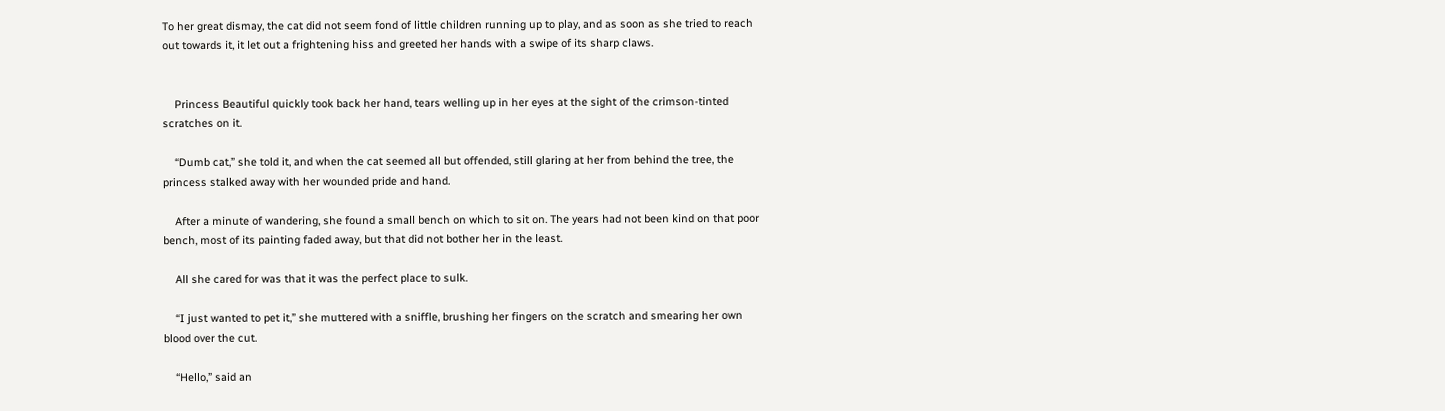To her great dismay, the cat did not seem fond of little children running up to play, and as soon as she tried to reach out towards it, it let out a frightening hiss and greeted her hands with a swipe of its sharp claws.


    Princess Beautiful quickly took back her hand, tears welling up in her eyes at the sight of the crimson-tinted scratches on it.

    “Dumb cat,” she told it, and when the cat seemed all but offended, still glaring at her from behind the tree, the princess stalked away with her wounded pride and hand.

    After a minute of wandering, she found a small bench on which to sit on. The years had not been kind on that poor bench, most of its painting faded away, but that did not bother her in the least.

    All she cared for was that it was the perfect place to sulk.

    “I just wanted to pet it,” she muttered with a sniffle, brushing her fingers on the scratch and smearing her own blood over the cut.

    “Hello,” said an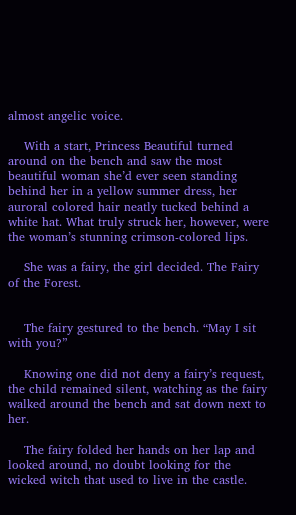almost angelic voice.

    With a start, Princess Beautiful turned around on the bench and saw the most beautiful woman she’d ever seen standing behind her in a yellow summer dress, her auroral colored hair neatly tucked behind a white hat. What truly struck her, however, were the woman’s stunning crimson-colored lips.

    She was a fairy, the girl decided. The Fairy of the Forest.


    The fairy gestured to the bench. “May I sit with you?”

    Knowing one did not deny a fairy’s request, the child remained silent, watching as the fairy walked around the bench and sat down next to her.

    The fairy folded her hands on her lap and looked around, no doubt looking for the wicked witch that used to live in the castle.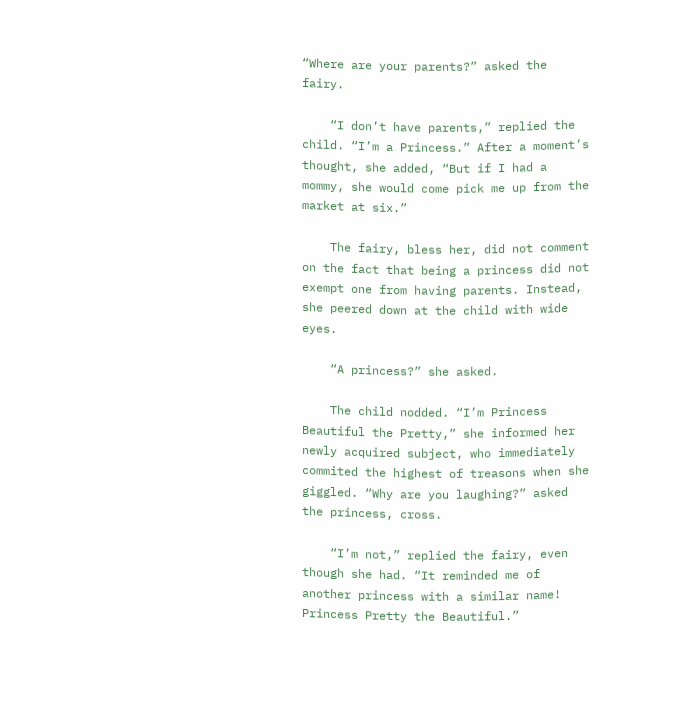“Where are your parents?” asked the fairy.

    “I don’t have parents,” replied the child. “I’m a Princess.” After a moment’s thought, she added, “But if I had a mommy, she would come pick me up from the market at six.”

    The fairy, bless her, did not comment on the fact that being a princess did not exempt one from having parents. Instead, she peered down at the child with wide eyes.

    “A princess?” she asked.

    The child nodded. “I’m Princess Beautiful the Pretty,” she informed her newly acquired subject, who immediately commited the highest of treasons when she giggled. “Why are you laughing?” asked the princess, cross.

    “I’m not,” replied the fairy, even though she had. “It reminded me of another princess with a similar name! Princess Pretty the Beautiful.”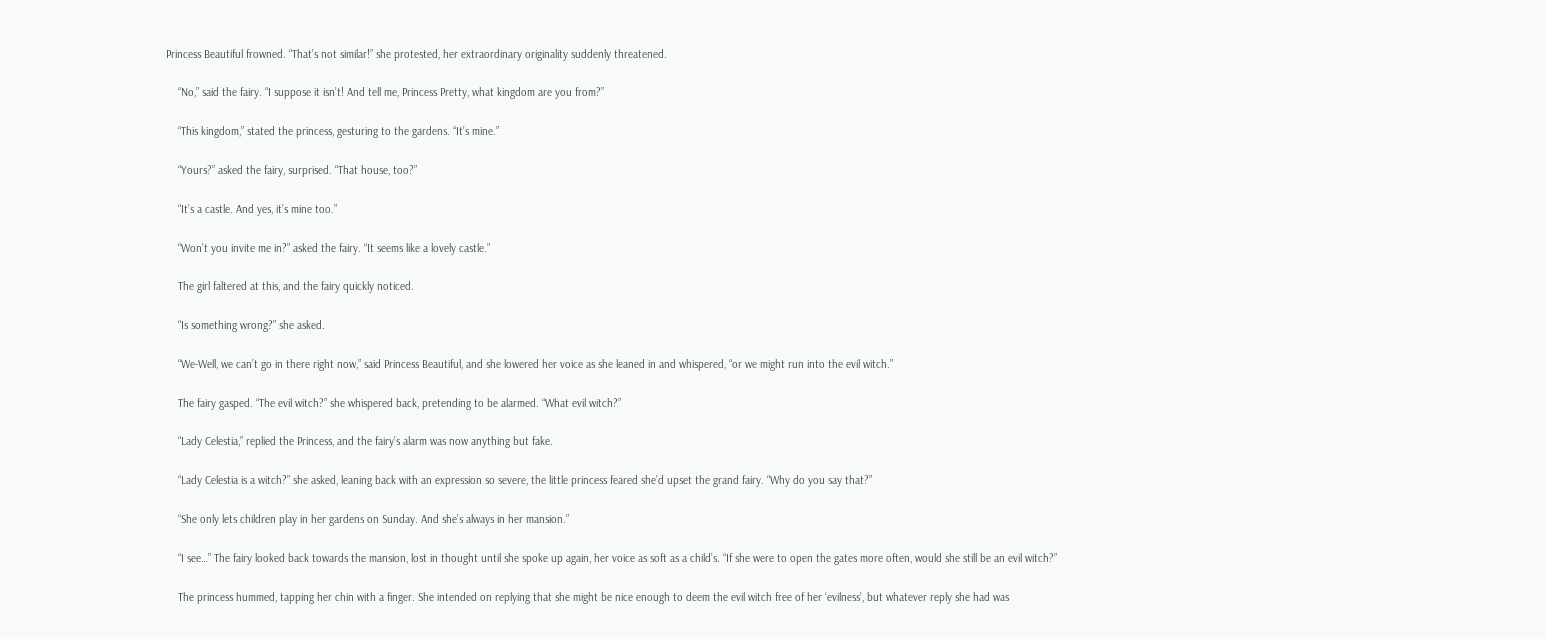Princess Beautiful frowned. “That’s not similar!” she protested, her extraordinary originality suddenly threatened.

    “No,” said the fairy. “I suppose it isn’t! And tell me, Princess Pretty, what kingdom are you from?”

    “This kingdom,” stated the princess, gesturing to the gardens. “It’s mine.”

    “Yours?” asked the fairy, surprised. “That house, too?”

    “It’s a castle. And yes, it’s mine too.”

    “Won’t you invite me in?” asked the fairy. “It seems like a lovely castle.”

    The girl faltered at this, and the fairy quickly noticed.

    “Is something wrong?” she asked.

    “We-Well, we can’t go in there right now,” said Princess Beautiful, and she lowered her voice as she leaned in and whispered, “or we might run into the evil witch.”

    The fairy gasped. “The evil witch?” she whispered back, pretending to be alarmed. “What evil witch?”

    “Lady Celestia,” replied the Princess, and the fairy’s alarm was now anything but fake.

    “Lady Celestia is a witch?” she asked, leaning back with an expression so severe, the little princess feared she’d upset the grand fairy. “Why do you say that?”

    “She only lets children play in her gardens on Sunday. And she’s always in her mansion.”

    “I see…” The fairy looked back towards the mansion, lost in thought until she spoke up again, her voice as soft as a child’s. “If she were to open the gates more often, would she still be an evil witch?”

    The princess hummed, tapping her chin with a finger. She intended on replying that she might be nice enough to deem the evil witch free of her ‘evilness’, but whatever reply she had was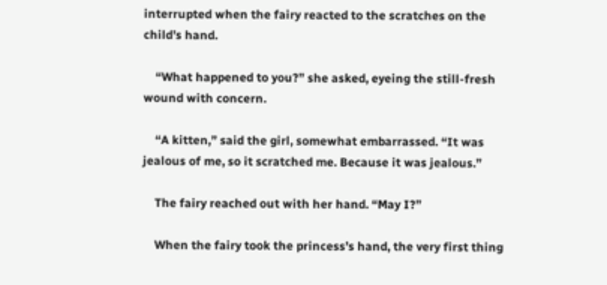interrupted when the fairy reacted to the scratches on the child’s hand.

    “What happened to you?” she asked, eyeing the still-fresh wound with concern.

    “A kitten,” said the girl, somewhat embarrassed. “It was jealous of me, so it scratched me. Because it was jealous.”

    The fairy reached out with her hand. “May I?”

    When the fairy took the princess’s hand, the very first thing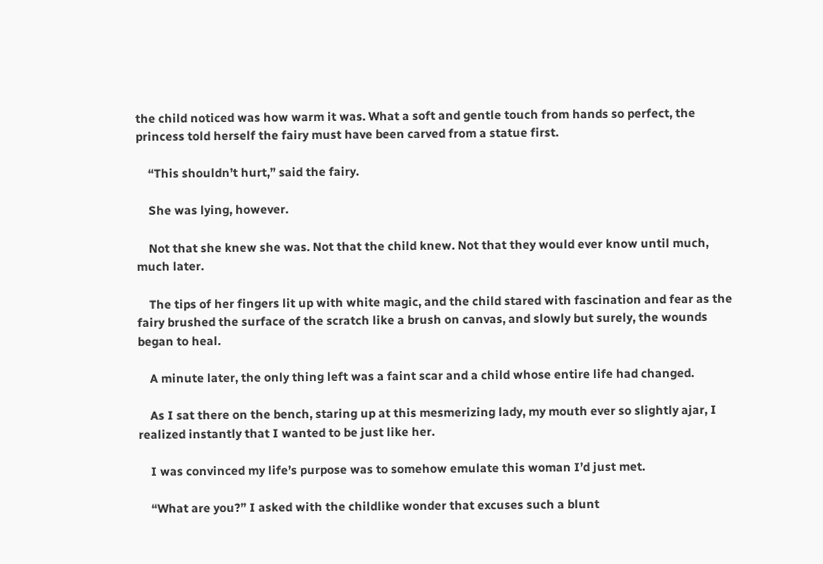the child noticed was how warm it was. What a soft and gentle touch from hands so perfect, the princess told herself the fairy must have been carved from a statue first.

    “This shouldn’t hurt,” said the fairy.

    She was lying, however.

    Not that she knew she was. Not that the child knew. Not that they would ever know until much, much later.

    The tips of her fingers lit up with white magic, and the child stared with fascination and fear as the fairy brushed the surface of the scratch like a brush on canvas, and slowly but surely, the wounds began to heal.

    A minute later, the only thing left was a faint scar and a child whose entire life had changed.

    As I sat there on the bench, staring up at this mesmerizing lady, my mouth ever so slightly ajar, I realized instantly that I wanted to be just like her.

    I was convinced my life’s purpose was to somehow emulate this woman I’d just met.

    “What are you?” I asked with the childlike wonder that excuses such a blunt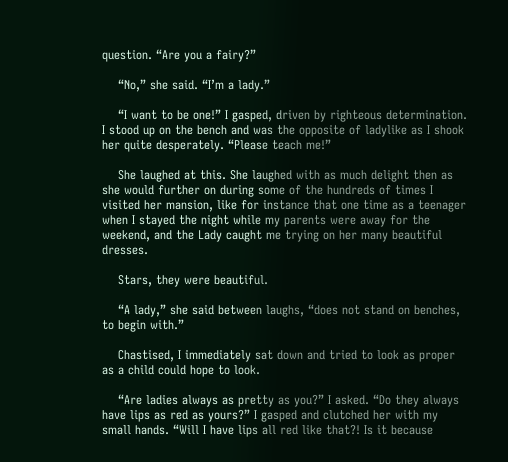question. “Are you a fairy?”

    “No,” she said. “I’m a lady.”

    “I want to be one!” I gasped, driven by righteous determination. I stood up on the bench and was the opposite of ladylike as I shook her quite desperately. “Please teach me!”

    She laughed at this. She laughed with as much delight then as she would further on during some of the hundreds of times I visited her mansion, like for instance that one time as a teenager when I stayed the night while my parents were away for the weekend, and the Lady caught me trying on her many beautiful dresses.

    Stars, they were beautiful.

    “A lady,” she said between laughs, “does not stand on benches, to begin with.”

    Chastised, I immediately sat down and tried to look as proper as a child could hope to look.

    “Are ladies always as pretty as you?” I asked. “Do they always have lips as red as yours?” I gasped and clutched her with my small hands. “Will I have lips all red like that?! Is it because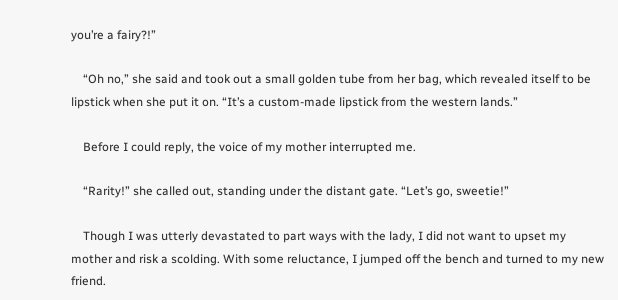you’re a fairy?!”

    “Oh no,” she said and took out a small golden tube from her bag, which revealed itself to be lipstick when she put it on. “It’s a custom-made lipstick from the western lands.”

    Before I could reply, the voice of my mother interrupted me.

    “Rarity!” she called out, standing under the distant gate. “Let’s go, sweetie!”

    Though I was utterly devastated to part ways with the lady, I did not want to upset my mother and risk a scolding. With some reluctance, I jumped off the bench and turned to my new friend.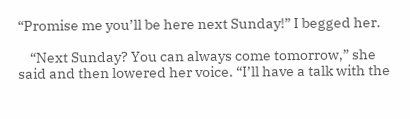“Promise me you’ll be here next Sunday!” I begged her.

    “Next Sunday? You can always come tomorrow,” she said and then lowered her voice. “I’ll have a talk with the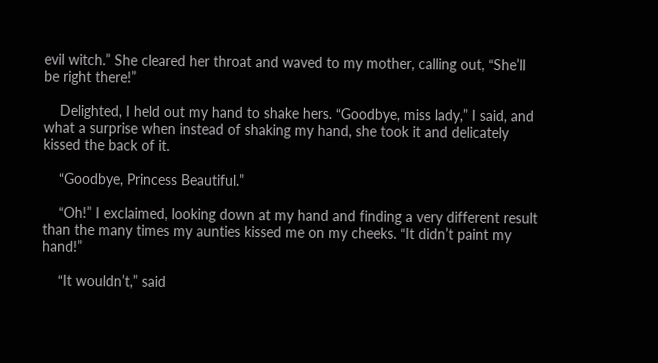evil witch.” She cleared her throat and waved to my mother, calling out, “She’ll be right there!”

    Delighted, I held out my hand to shake hers. “Goodbye, miss lady,” I said, and what a surprise when instead of shaking my hand, she took it and delicately kissed the back of it.

    “Goodbye, Princess Beautiful.”

    “Oh!” I exclaimed, looking down at my hand and finding a very different result than the many times my aunties kissed me on my cheeks. “It didn’t paint my hand!”

    “It wouldn’t,” said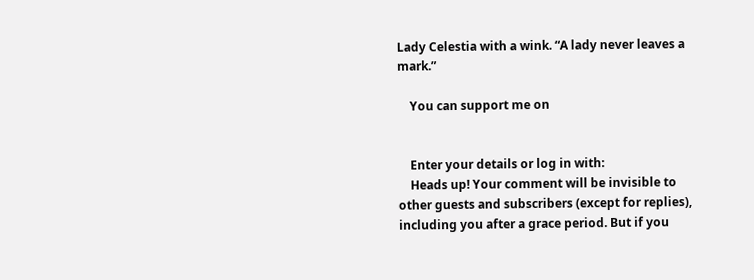Lady Celestia with a wink. “A lady never leaves a mark.”

    You can support me on


    Enter your details or log in with:
    Heads up! Your comment will be invisible to other guests and subscribers (except for replies), including you after a grace period. But if you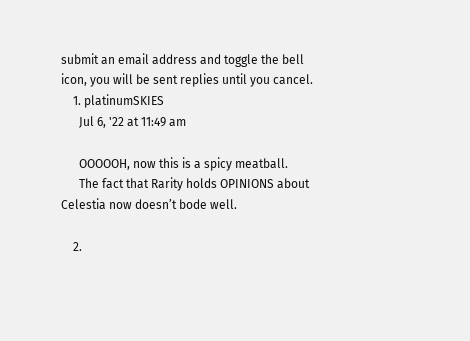submit an email address and toggle the bell icon, you will be sent replies until you cancel.
    1. platinumSKIES
      Jul 6, '22 at 11:49 am

      OOOOOH, now this is a spicy meatball.
      The fact that Rarity holds OPINIONS about Celestia now doesn’t bode well.

    2.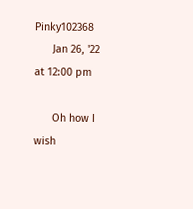Pinky102368
      Jan 26, '22 at 12:00 pm

      Oh how I wish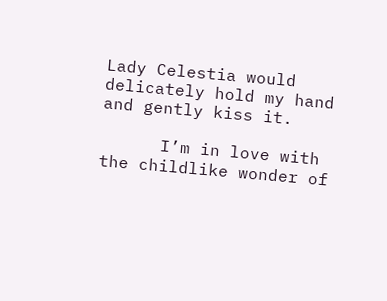Lady Celestia would delicately hold my hand and gently kiss it.

      I’m in love with the childlike wonder of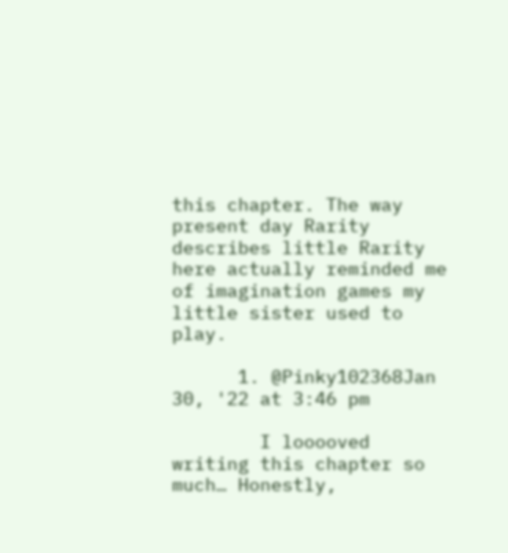this chapter. The way present day Rarity describes little Rarity here actually reminded me of imagination games my little sister used to play.

      1. @Pinky102368Jan 30, '22 at 3:46 pm

        I looooved writing this chapter so much… Honestly,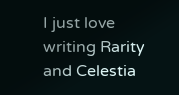I just love writing Rarity and Celestia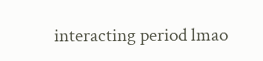interacting period lmao